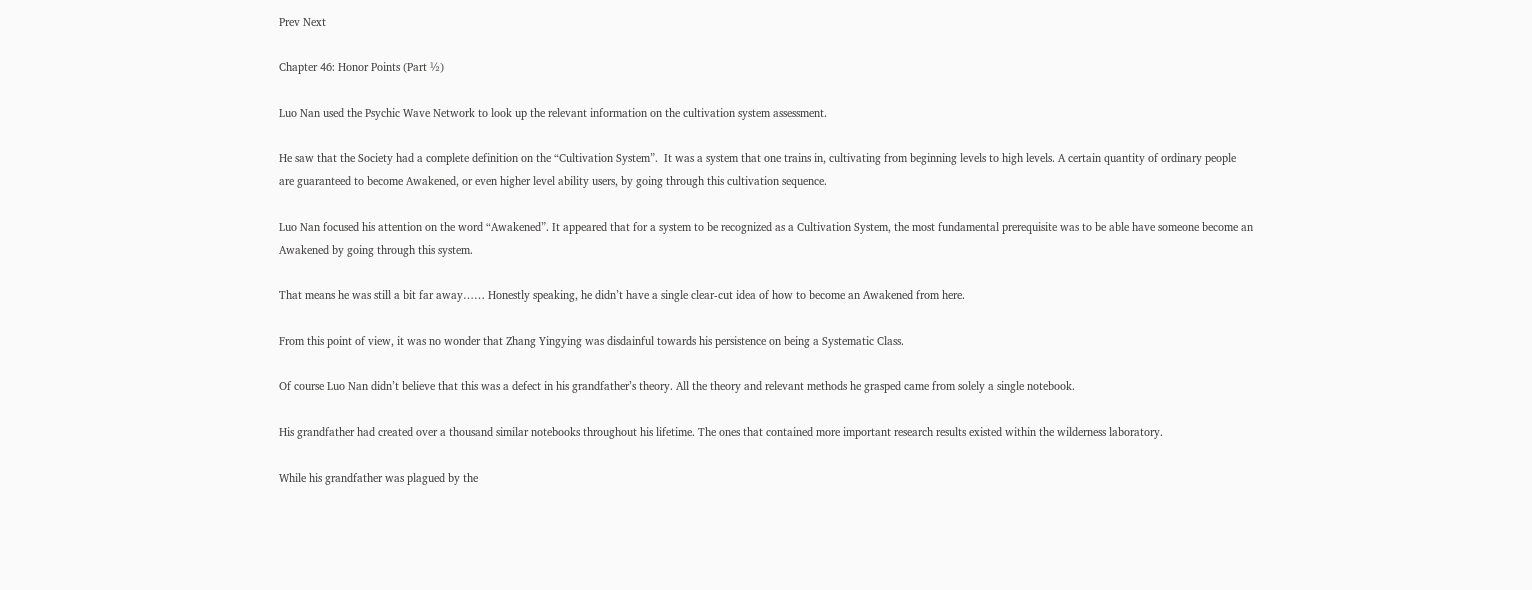Prev Next

Chapter 46: Honor Points (Part ½)

Luo Nan used the Psychic Wave Network to look up the relevant information on the cultivation system assessment.

He saw that the Society had a complete definition on the “Cultivation System”.  It was a system that one trains in, cultivating from beginning levels to high levels. A certain quantity of ordinary people are guaranteed to become Awakened, or even higher level ability users, by going through this cultivation sequence.

Luo Nan focused his attention on the word “Awakened”. It appeared that for a system to be recognized as a Cultivation System, the most fundamental prerequisite was to be able have someone become an Awakened by going through this system.

That means he was still a bit far away…… Honestly speaking, he didn’t have a single clear-cut idea of how to become an Awakened from here.

From this point of view, it was no wonder that Zhang Yingying was disdainful towards his persistence on being a Systematic Class.

Of course Luo Nan didn’t believe that this was a defect in his grandfather’s theory. All the theory and relevant methods he grasped came from solely a single notebook.

His grandfather had created over a thousand similar notebooks throughout his lifetime. The ones that contained more important research results existed within the wilderness laboratory.

While his grandfather was plagued by the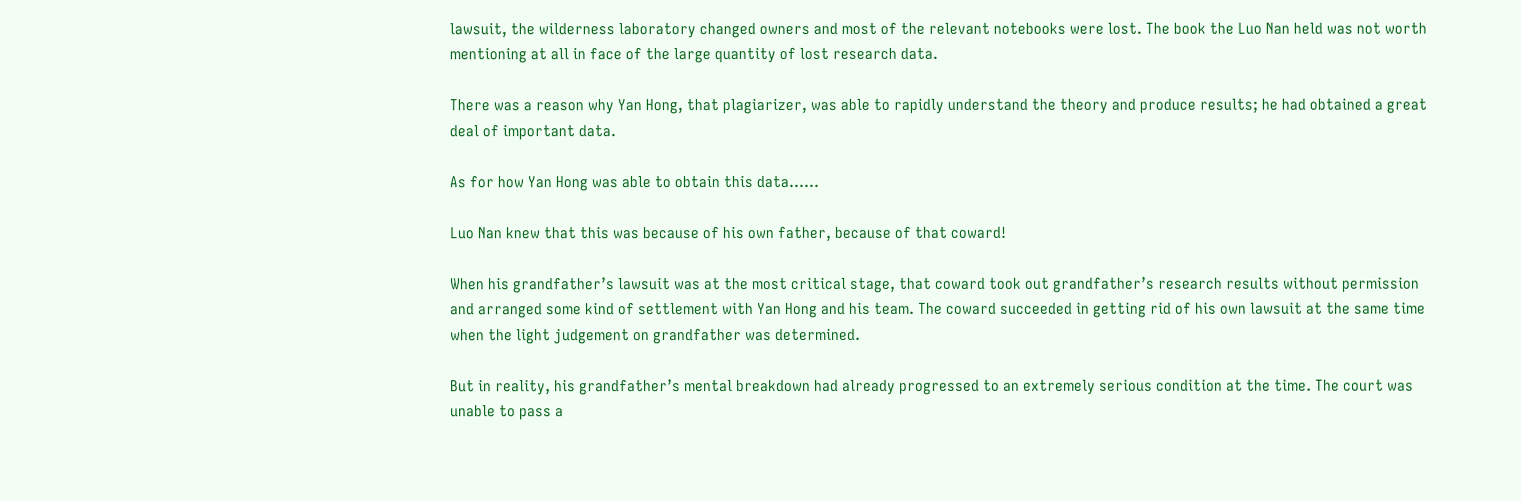lawsuit, the wilderness laboratory changed owners and most of the relevant notebooks were lost. The book the Luo Nan held was not worth mentioning at all in face of the large quantity of lost research data.

There was a reason why Yan Hong, that plagiarizer, was able to rapidly understand the theory and produce results; he had obtained a great deal of important data.

As for how Yan Hong was able to obtain this data…...

Luo Nan knew that this was because of his own father, because of that coward!

When his grandfather’s lawsuit was at the most critical stage, that coward took out grandfather’s research results without permission and arranged some kind of settlement with Yan Hong and his team. The coward succeeded in getting rid of his own lawsuit at the same time when the light judgement on grandfather was determined.

But in reality, his grandfather’s mental breakdown had already progressed to an extremely serious condition at the time. The court was unable to pass a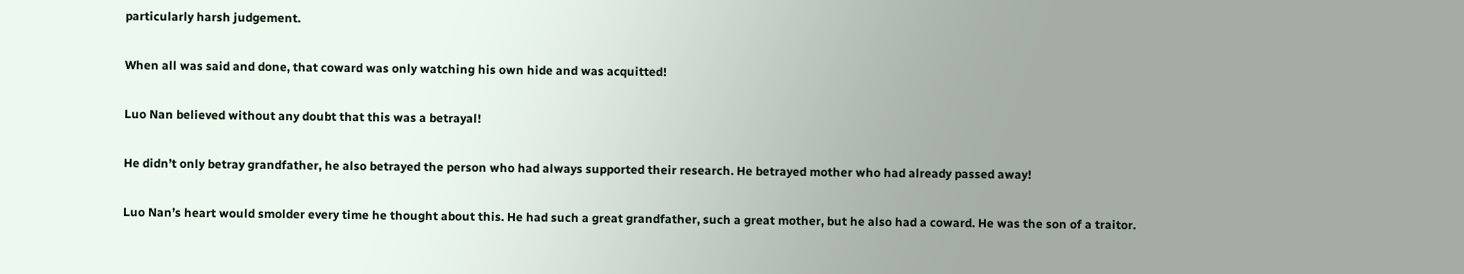particularly harsh judgement.

When all was said and done, that coward was only watching his own hide and was acquitted!

Luo Nan believed without any doubt that this was a betrayal!

He didn’t only betray grandfather, he also betrayed the person who had always supported their research. He betrayed mother who had already passed away!

Luo Nan’s heart would smolder every time he thought about this. He had such a great grandfather, such a great mother, but he also had a coward. He was the son of a traitor.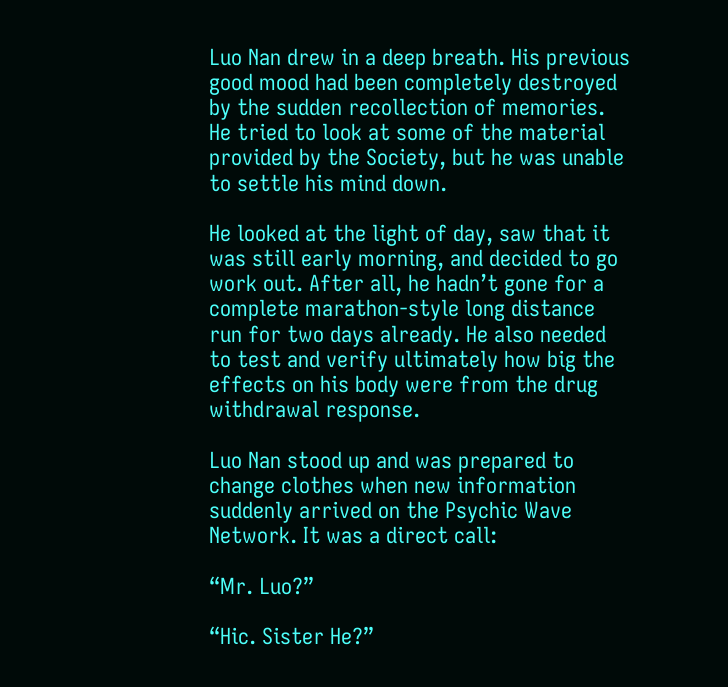Luo Nan drew in a deep breath. His previous good mood had been completely destroyed by the sudden recollection of memories. He tried to look at some of the material provided by the Society, but he was unable to settle his mind down.

He looked at the light of day, saw that it was still early morning, and decided to go work out. After all, he hadn’t gone for a complete marathon-style long distance run for two days already. He also needed to test and verify ultimately how big the effects on his body were from the drug withdrawal response.

Luo Nan stood up and was prepared to change clothes when new information suddenly arrived on the Psychic Wave Network. It was a direct call:

“Mr. Luo?”

“Hic. Sister He?”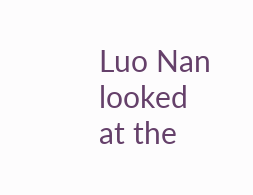Luo Nan looked at the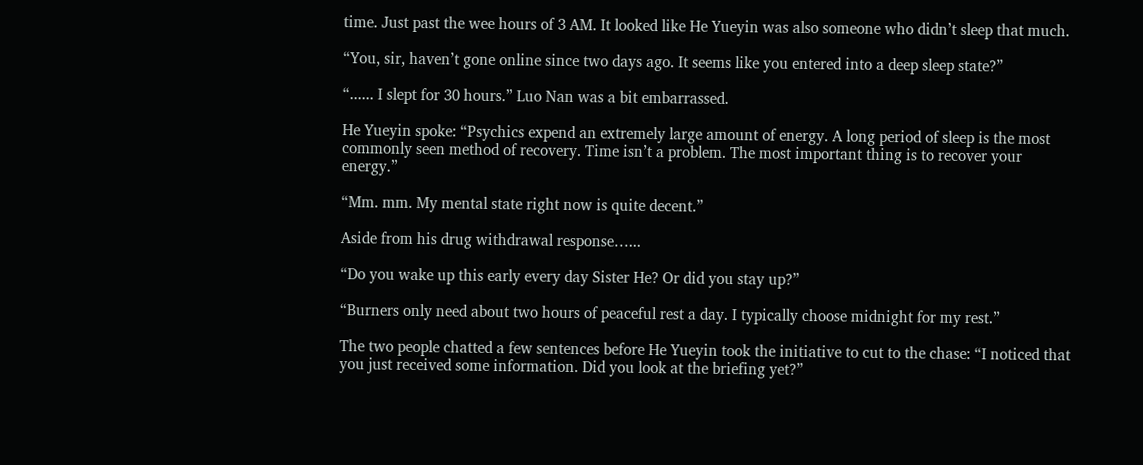time. Just past the wee hours of 3 AM. It looked like He Yueyin was also someone who didn’t sleep that much.

“You, sir, haven’t gone online since two days ago. It seems like you entered into a deep sleep state?”

“...... I slept for 30 hours.” Luo Nan was a bit embarrassed.

He Yueyin spoke: “Psychics expend an extremely large amount of energy. A long period of sleep is the most commonly seen method of recovery. Time isn’t a problem. The most important thing is to recover your energy.”

“Mm. mm. My mental state right now is quite decent.”

Aside from his drug withdrawal response…...

“Do you wake up this early every day Sister He? Or did you stay up?”

“Burners only need about two hours of peaceful rest a day. I typically choose midnight for my rest.”

The two people chatted a few sentences before He Yueyin took the initiative to cut to the chase: “I noticed that you just received some information. Did you look at the briefing yet?”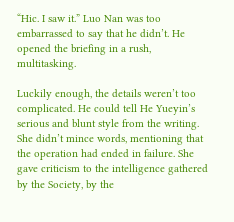“Hic. I saw it.” Luo Nan was too embarrassed to say that he didn’t. He opened the briefing in a rush, multitasking.

Luckily enough, the details weren’t too complicated. He could tell He Yueyin’s serious and blunt style from the writing. She didn’t mince words, mentioning that the operation had ended in failure. She gave criticism to the intelligence gathered by the Society, by the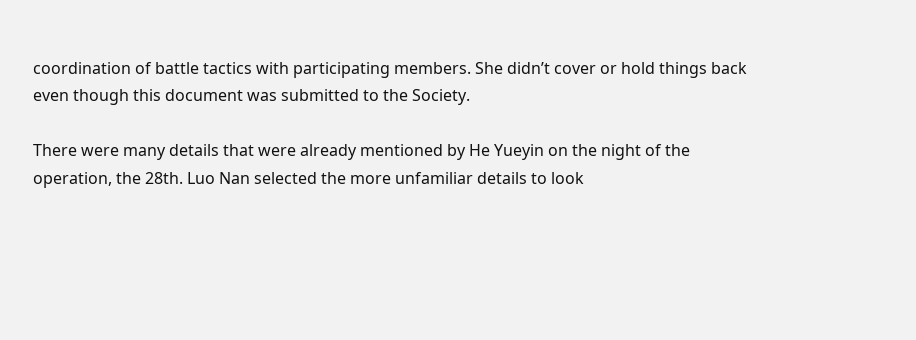coordination of battle tactics with participating members. She didn’t cover or hold things back even though this document was submitted to the Society.

There were many details that were already mentioned by He Yueyin on the night of the operation, the 28th. Luo Nan selected the more unfamiliar details to look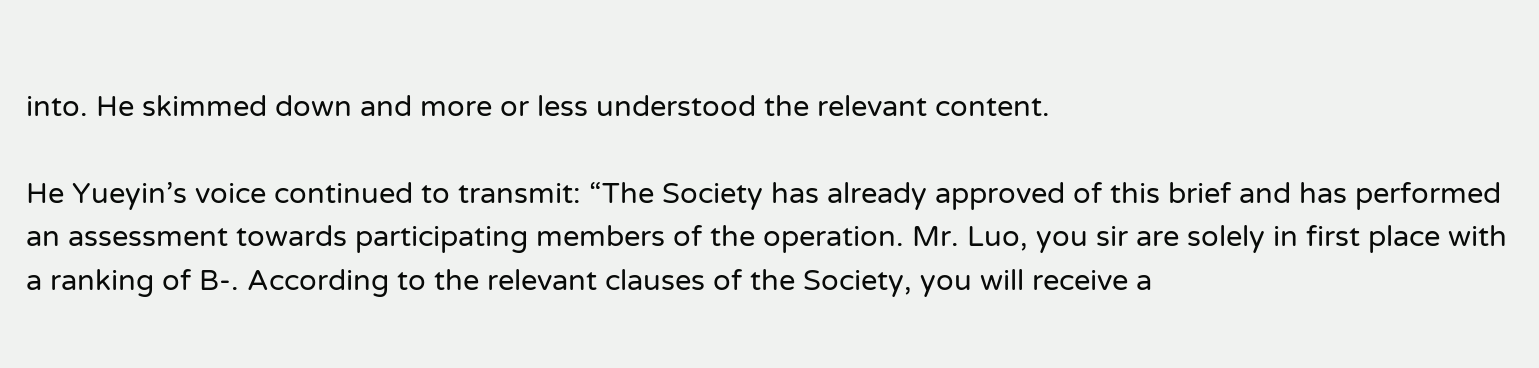into. He skimmed down and more or less understood the relevant content.

He Yueyin’s voice continued to transmit: “The Society has already approved of this brief and has performed an assessment towards participating members of the operation. Mr. Luo, you sir are solely in first place with a ranking of B-. According to the relevant clauses of the Society, you will receive a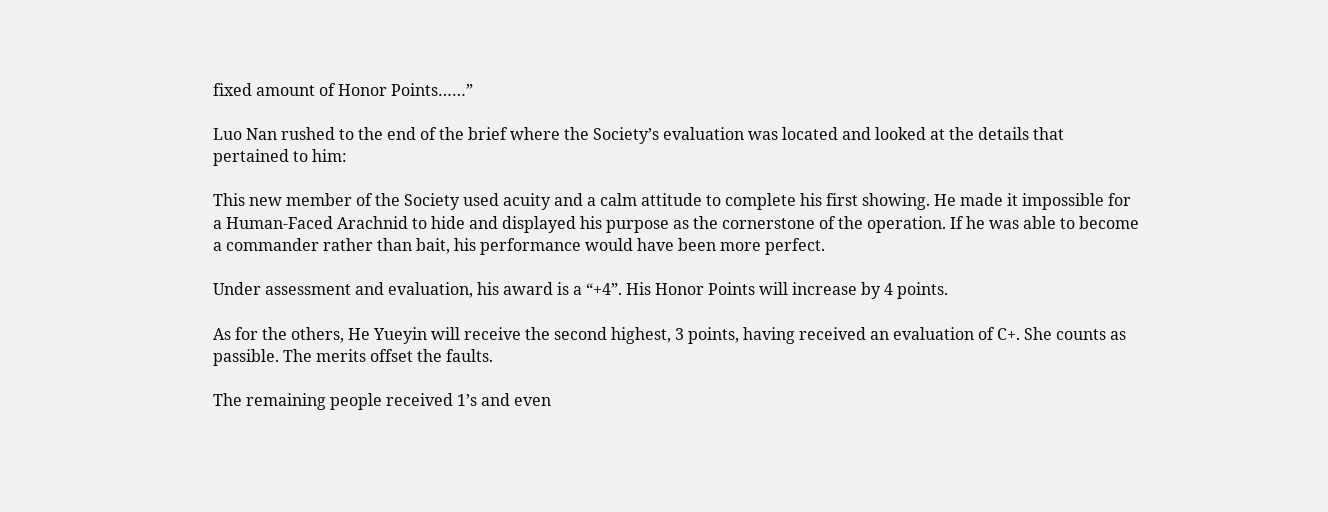fixed amount of Honor Points……”

Luo Nan rushed to the end of the brief where the Society’s evaluation was located and looked at the details that pertained to him:

This new member of the Society used acuity and a calm attitude to complete his first showing. He made it impossible for a Human-Faced Arachnid to hide and displayed his purpose as the cornerstone of the operation. If he was able to become a commander rather than bait, his performance would have been more perfect.

Under assessment and evaluation, his award is a “+4”. His Honor Points will increase by 4 points.

As for the others, He Yueyin will receive the second highest, 3 points, having received an evaluation of C+. She counts as passible. The merits offset the faults.

The remaining people received 1’s and even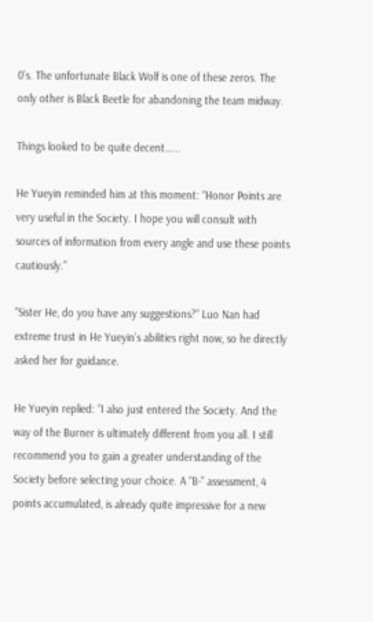0’s. The unfortunate Black Wolf is one of these zeros. The only other is Black Beetle for abandoning the team midway.

Things looked to be quite decent…...

He Yueyin reminded him at this moment: “Honor Points are very useful in the Society. I hope you will consult with sources of information from every angle and use these points cautiously.”

“Sister He, do you have any suggestions?” Luo Nan had extreme trust in He Yueyin’s abilities right now, so he directly asked her for guidance.

He Yueyin replied: “I also just entered the Society. And the way of the Burner is ultimately different from you all. I still recommend you to gain a greater understanding of the Society before selecting your choice. A “B-” assessment, 4 points accumulated, is already quite impressive for a new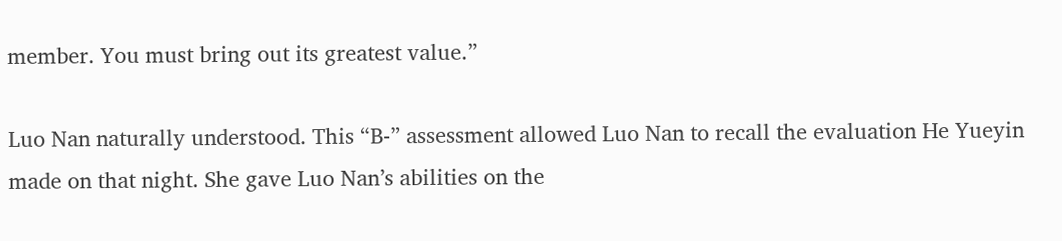member. You must bring out its greatest value.”

Luo Nan naturally understood. This “B-” assessment allowed Luo Nan to recall the evaluation He Yueyin made on that night. She gave Luo Nan’s abilities on the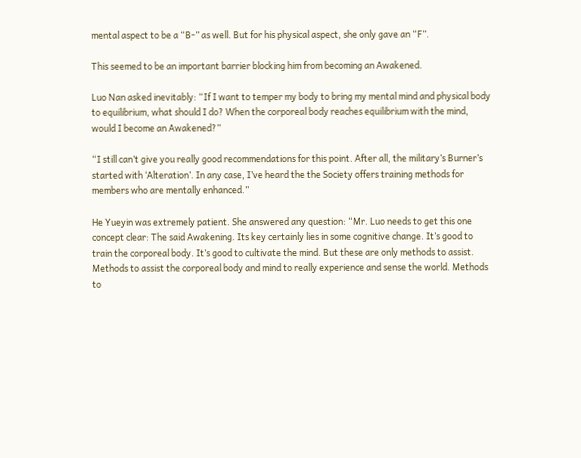mental aspect to be a “B-” as well. But for his physical aspect, she only gave an “F”.

This seemed to be an important barrier blocking him from becoming an Awakened.

Luo Nan asked inevitably: “If I want to temper my body to bring my mental mind and physical body to equilibrium, what should I do? When the corporeal body reaches equilibrium with the mind, would I become an Awakened?”

“I still can’t give you really good recommendations for this point. After all, the military’s Burner’s started with ‘Alteration’. In any case, I’ve heard the the Society offers training methods for members who are mentally enhanced.”

He Yueyin was extremely patient. She answered any question: “Mr. Luo needs to get this one concept clear: The said Awakening. Its key certainly lies in some cognitive change. It’s good to train the corporeal body. It’s good to cultivate the mind. But these are only methods to assist. Methods to assist the corporeal body and mind to really experience and sense the world. Methods to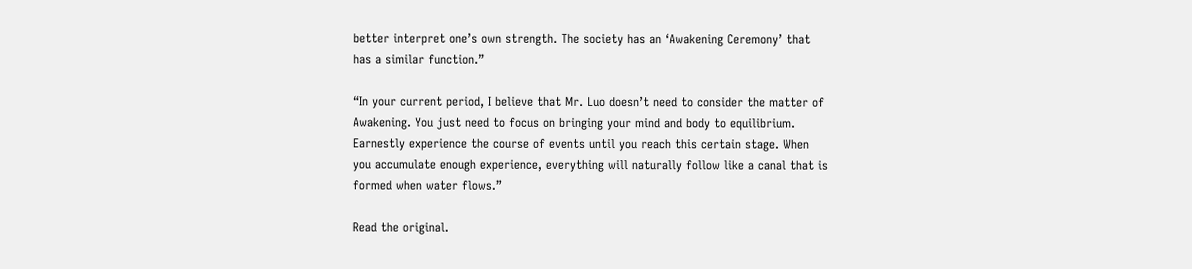better interpret one’s own strength. The society has an ‘Awakening Ceremony’ that has a similar function.”

“In your current period, I believe that Mr. Luo doesn’t need to consider the matter of Awakening. You just need to focus on bringing your mind and body to equilibrium. Earnestly experience the course of events until you reach this certain stage. When you accumulate enough experience, everything will naturally follow like a canal that is formed when water flows.”

Read the original.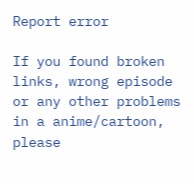Report error

If you found broken links, wrong episode or any other problems in a anime/cartoon, please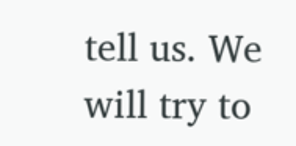tell us. We will try to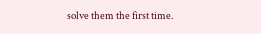solve them the first time.